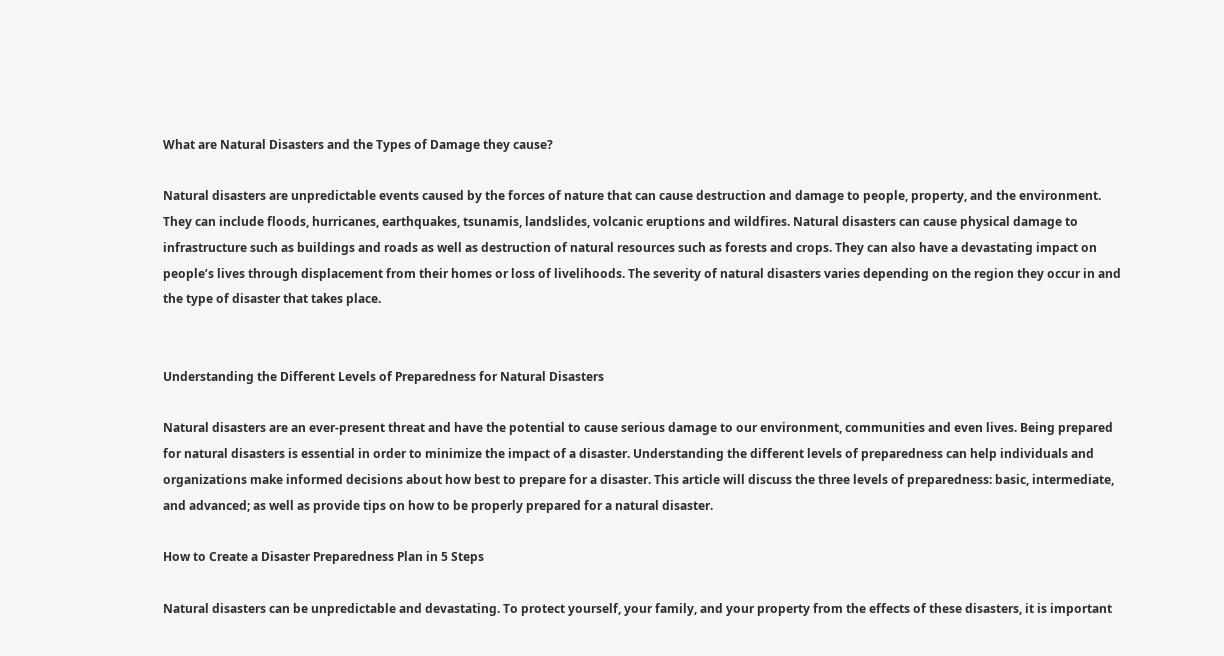What are Natural Disasters and the Types of Damage they cause?

Natural disasters are unpredictable events caused by the forces of nature that can cause destruction and damage to people, property, and the environment. They can include floods, hurricanes, earthquakes, tsunamis, landslides, volcanic eruptions and wildfires. Natural disasters can cause physical damage to infrastructure such as buildings and roads as well as destruction of natural resources such as forests and crops. They can also have a devastating impact on people’s lives through displacement from their homes or loss of livelihoods. The severity of natural disasters varies depending on the region they occur in and the type of disaster that takes place.


Understanding the Different Levels of Preparedness for Natural Disasters

Natural disasters are an ever-present threat and have the potential to cause serious damage to our environment, communities and even lives. Being prepared for natural disasters is essential in order to minimize the impact of a disaster. Understanding the different levels of preparedness can help individuals and organizations make informed decisions about how best to prepare for a disaster. This article will discuss the three levels of preparedness: basic, intermediate, and advanced; as well as provide tips on how to be properly prepared for a natural disaster.

How to Create a Disaster Preparedness Plan in 5 Steps

Natural disasters can be unpredictable and devastating. To protect yourself, your family, and your property from the effects of these disasters, it is important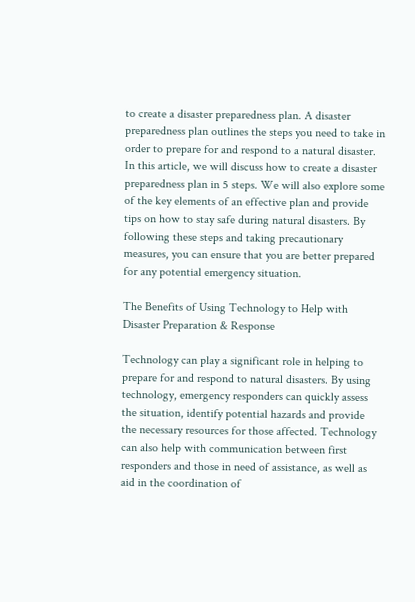to create a disaster preparedness plan. A disaster preparedness plan outlines the steps you need to take in order to prepare for and respond to a natural disaster. In this article, we will discuss how to create a disaster preparedness plan in 5 steps. We will also explore some of the key elements of an effective plan and provide tips on how to stay safe during natural disasters. By following these steps and taking precautionary measures, you can ensure that you are better prepared for any potential emergency situation.

The Benefits of Using Technology to Help with Disaster Preparation & Response

Technology can play a significant role in helping to prepare for and respond to natural disasters. By using technology, emergency responders can quickly assess the situation, identify potential hazards and provide the necessary resources for those affected. Technology can also help with communication between first responders and those in need of assistance, as well as aid in the coordination of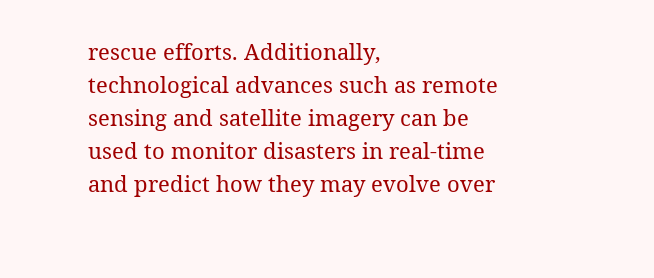rescue efforts. Additionally, technological advances such as remote sensing and satellite imagery can be used to monitor disasters in real-time and predict how they may evolve over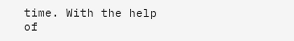time. With the help of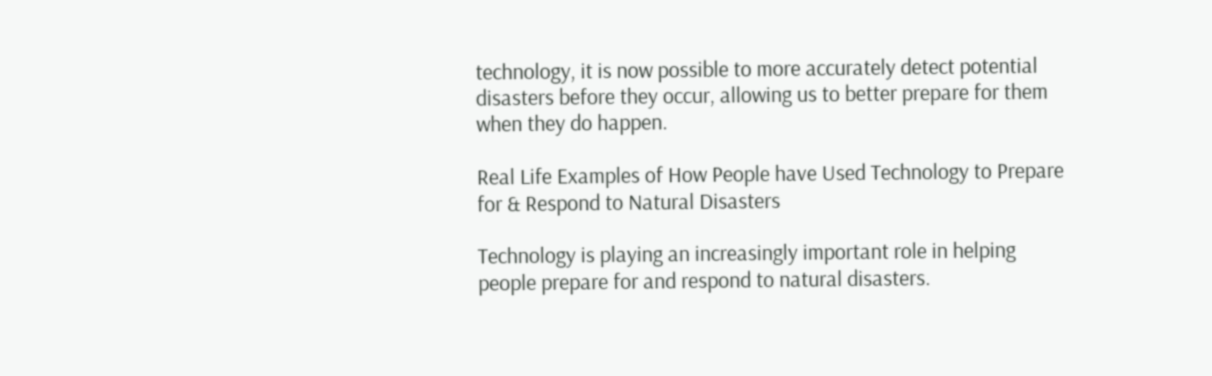technology, it is now possible to more accurately detect potential disasters before they occur, allowing us to better prepare for them when they do happen.

Real Life Examples of How People have Used Technology to Prepare for & Respond to Natural Disasters

Technology is playing an increasingly important role in helping people prepare for and respond to natural disasters.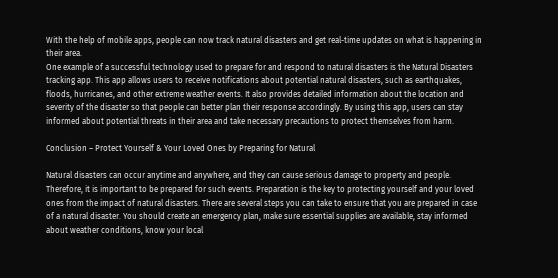With the help of mobile apps, people can now track natural disasters and get real-time updates on what is happening in their area.
One example of a successful technology used to prepare for and respond to natural disasters is the Natural Disasters tracking app. This app allows users to receive notifications about potential natural disasters, such as earthquakes, floods, hurricanes, and other extreme weather events. It also provides detailed information about the location and severity of the disaster so that people can better plan their response accordingly. By using this app, users can stay informed about potential threats in their area and take necessary precautions to protect themselves from harm.

Conclusion – Protect Yourself & Your Loved Ones by Preparing for Natural

Natural disasters can occur anytime and anywhere, and they can cause serious damage to property and people. Therefore, it is important to be prepared for such events. Preparation is the key to protecting yourself and your loved ones from the impact of natural disasters. There are several steps you can take to ensure that you are prepared in case of a natural disaster. You should create an emergency plan, make sure essential supplies are available, stay informed about weather conditions, know your local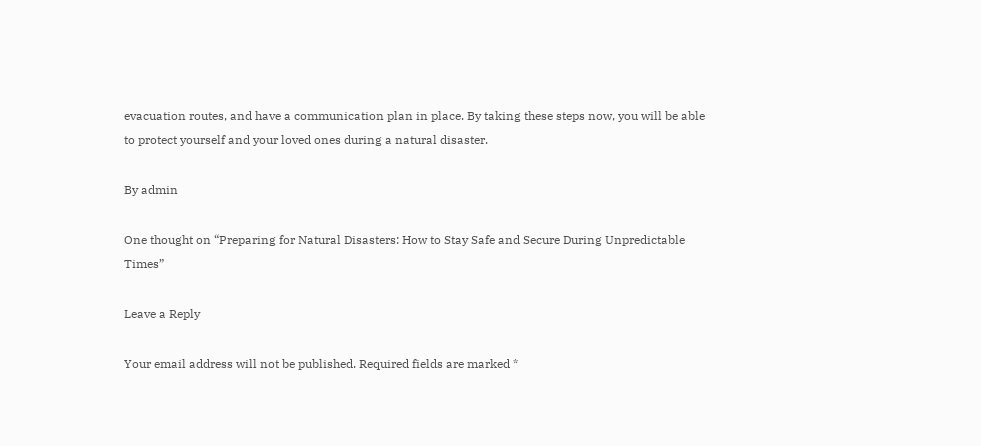evacuation routes, and have a communication plan in place. By taking these steps now, you will be able to protect yourself and your loved ones during a natural disaster.

By admin

One thought on “Preparing for Natural Disasters: How to Stay Safe and Secure During Unpredictable Times”

Leave a Reply

Your email address will not be published. Required fields are marked *